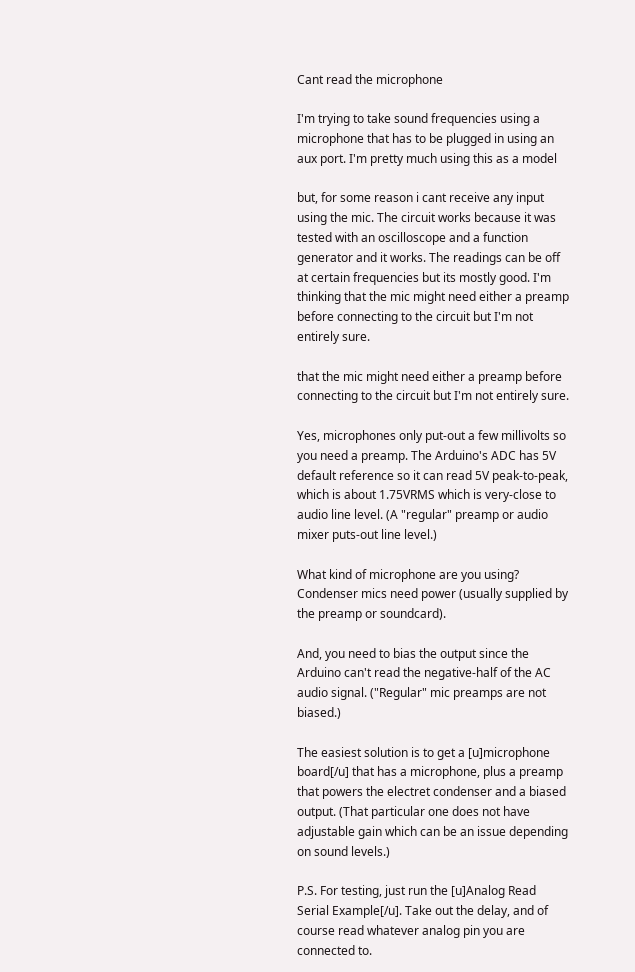Cant read the microphone

I'm trying to take sound frequencies using a microphone that has to be plugged in using an aux port. I'm pretty much using this as a model

but, for some reason i cant receive any input using the mic. The circuit works because it was tested with an oscilloscope and a function generator and it works. The readings can be off at certain frequencies but its mostly good. I'm thinking that the mic might need either a preamp before connecting to the circuit but I'm not entirely sure.

that the mic might need either a preamp before connecting to the circuit but I'm not entirely sure.

Yes, microphones only put-out a few millivolts so you need a preamp. The Arduino's ADC has 5V default reference so it can read 5V peak-to-peak, which is about 1.75VRMS which is very-close to audio line level. (A "regular" preamp or audio mixer puts-out line level.)

What kind of microphone are you using? Condenser mics need power (usually supplied by the preamp or soundcard).

And, you need to bias the output since the Arduino can't read the negative-half of the AC audio signal. ("Regular" mic preamps are not biased.)

The easiest solution is to get a [u]microphone board[/u] that has a microphone, plus a preamp that powers the electret condenser and a biased output. (That particular one does not have adjustable gain which can be an issue depending on sound levels.)

P.S. For testing, just run the [u]Analog Read Serial Example[/u]. Take out the delay, and of course read whatever analog pin you are connected to.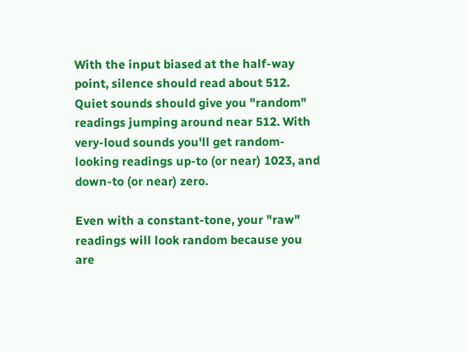With the input biased at the half-way point, silence should read about 512. Quiet sounds should give you "random" readings jumping around near 512. With very-loud sounds you'll get random-looking readings up-to (or near) 1023, and down-to (or near) zero.

Even with a constant-tone, your "raw" readings will look random because you are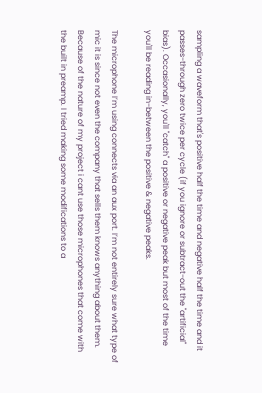sampling a waveform that's positive half the time and negative half the time and it passes-through zero twice per cycle (if you ignore or subtract-out the "artificial" bias). Occasionally, you'll "catch" a positive or negative peak but most of the time you'll be reading in-between the positive & negative peaks.

The microphone I’m using connects via an aux port. I’m not entirely sure what type of mic it is since not even the company that sells them knows anything about them. Because of the nature of my project i cant use those microphones that come with the built in preamp. I tried making some modifications to a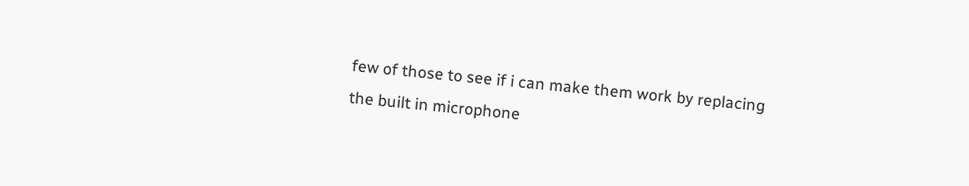few of those to see if i can make them work by replacing the built in microphone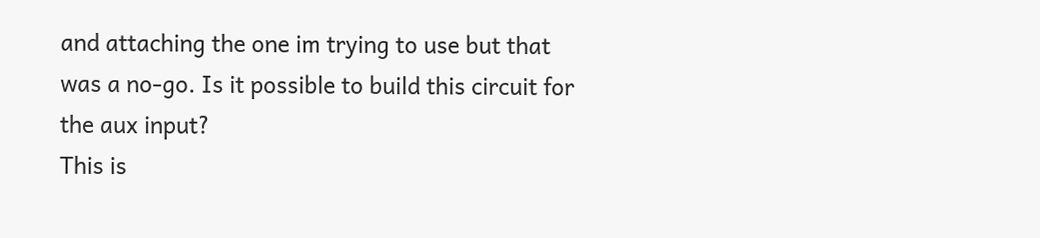and attaching the one im trying to use but that was a no-go. Is it possible to build this circuit for the aux input?
This is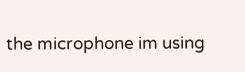the microphone im using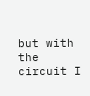but with the circuit I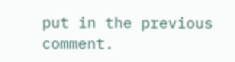put in the previous comment.